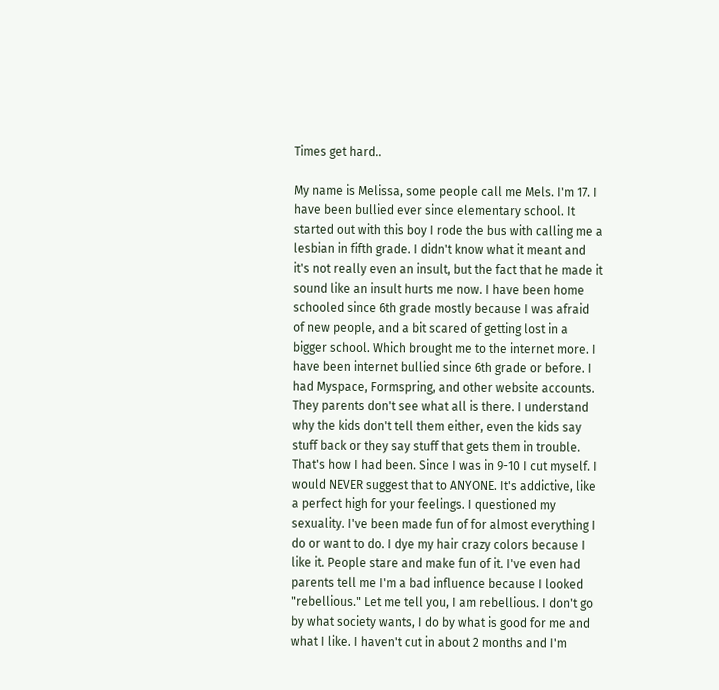Times get hard..

My name is Melissa, some people call me Mels. I'm 17. I have been bullied ever since elementary school. It started out with this boy I rode the bus with calling me a lesbian in fifth grade. I didn't know what it meant and it's not really even an insult, but the fact that he made it sound like an insult hurts me now. I have been home schooled since 6th grade mostly because I was afraid of new people, and a bit scared of getting lost in a bigger school. Which brought me to the internet more. I have been internet bullied since 6th grade or before. I had Myspace, Formspring, and other website accounts. They parents don't see what all is there. I understand why the kids don't tell them either, even the kids say stuff back or they say stuff that gets them in trouble. That's how I had been. Since I was in 9-10 I cut myself. I would NEVER suggest that to ANYONE. It's addictive, like a perfect high for your feelings. I questioned my sexuality. I've been made fun of for almost everything I do or want to do. I dye my hair crazy colors because I like it. People stare and make fun of it. I've even had parents tell me I'm a bad influence because I looked "rebellious." Let me tell you, I am rebellious. I don't go by what society wants, I do by what is good for me and what I like. I haven't cut in about 2 months and I'm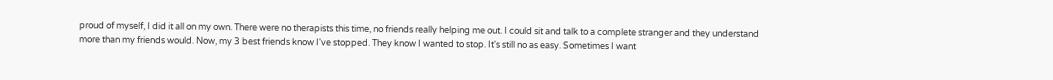proud of myself, I did it all on my own. There were no therapists this time, no friends really helping me out. I could sit and talk to a complete stranger and they understand more than my friends would. Now, my 3 best friends know I've stopped. They know I wanted to stop. It's still no as easy. Sometimes I want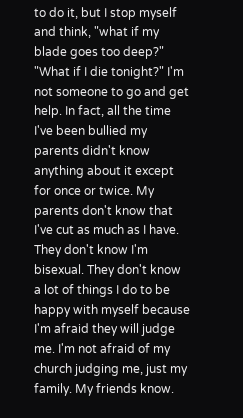to do it, but I stop myself and think, "what if my blade goes too deep?" "What if I die tonight?" I'm not someone to go and get help. In fact, all the time I've been bullied my parents didn't know anything about it except for once or twice. My parents don't know that I've cut as much as I have. They don't know I'm bisexual. They don't know a lot of things I do to be happy with myself because I'm afraid they will judge me. I'm not afraid of my church judging me, just my family. My friends know.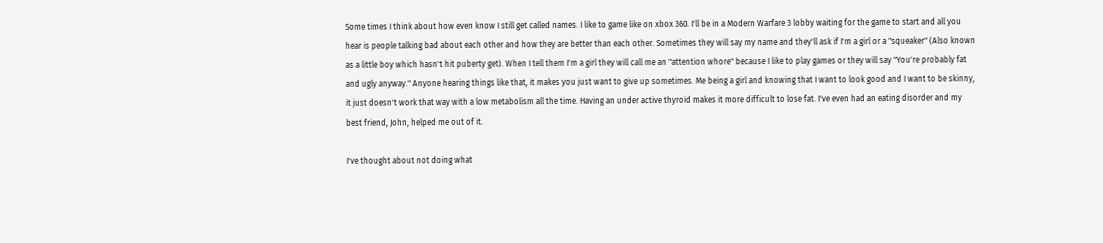Some times I think about how even know I still get called names. I like to game like on xbox 360. I'll be in a Modern Warfare 3 lobby waiting for the game to start and all you hear is people talking bad about each other and how they are better than each other. Sometimes they will say my name and they'll ask if I'm a girl or a "squeaker" (Also known as a little boy which hasn't hit puberty get). When I tell them I'm a girl they will call me an "attention whore" because I like to play games or they will say "You're probably fat and ugly anyway." Anyone hearing things like that, it makes you just want to give up sometimes. Me being a girl and knowing that I want to look good and I want to be skinny, it just doesn't work that way with a low metabolism all the time. Having an under active thyroid makes it more difficult to lose fat. I've even had an eating disorder and my best friend, John, helped me out of it.

I've thought about not doing what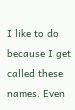I like to do because I get called these names. Even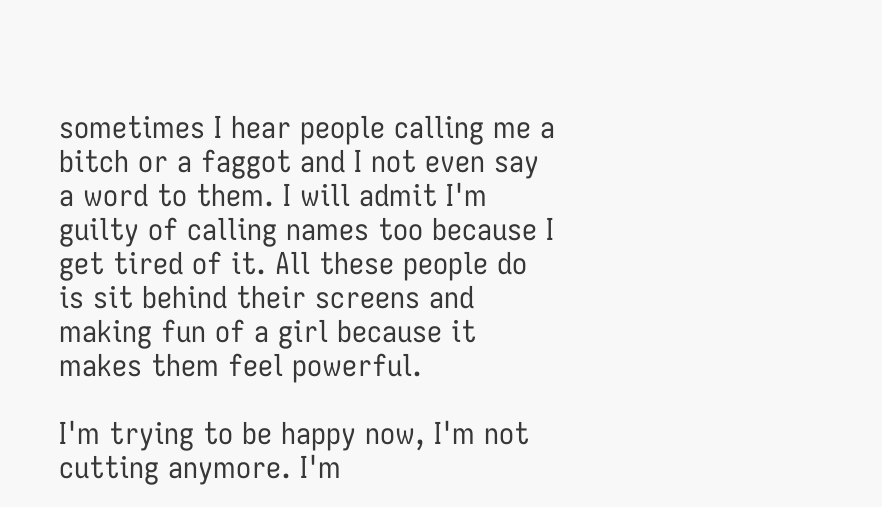sometimes I hear people calling me a bitch or a faggot and I not even say a word to them. I will admit I'm guilty of calling names too because I get tired of it. All these people do is sit behind their screens and making fun of a girl because it makes them feel powerful.

I'm trying to be happy now, I'm not cutting anymore. I'm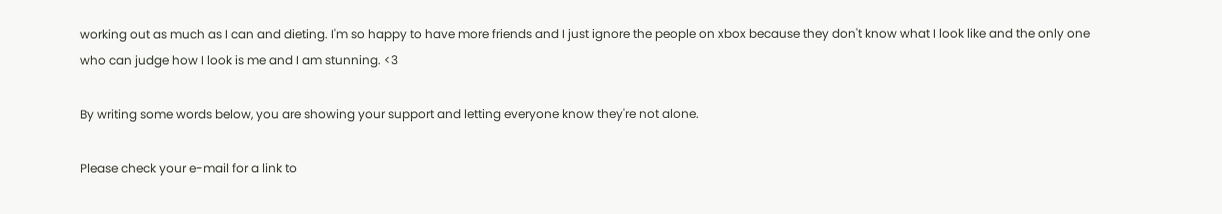working out as much as I can and dieting. I'm so happy to have more friends and I just ignore the people on xbox because they don't know what I look like and the only one who can judge how I look is me and I am stunning. <3

By writing some words below, you are showing your support and letting everyone know they're not alone.

Please check your e-mail for a link to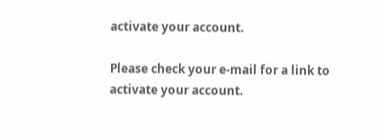activate your account.

Please check your e-mail for a link to activate your account.